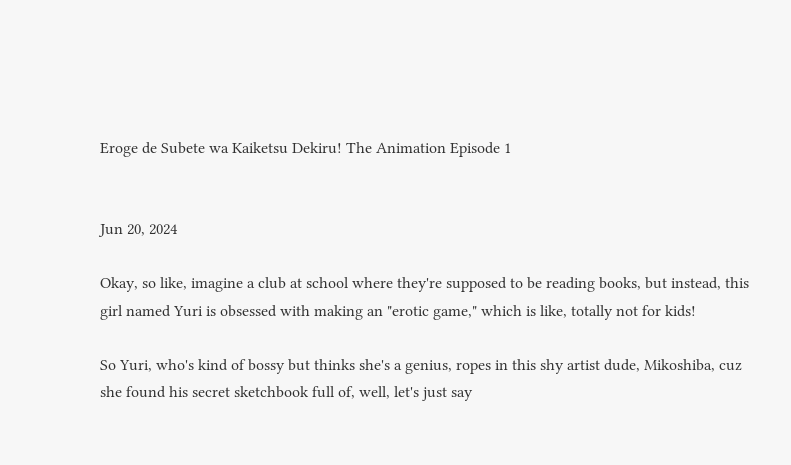Eroge de Subete wa Kaiketsu Dekiru! The Animation Episode 1


Jun 20, 2024

Okay, so like, imagine a club at school where they're supposed to be reading books, but instead, this girl named Yuri is obsessed with making an "erotic game," which is like, totally not for kids!

So Yuri, who's kind of bossy but thinks she's a genius, ropes in this shy artist dude, Mikoshiba, cuz she found his secret sketchbook full of, well, let's just say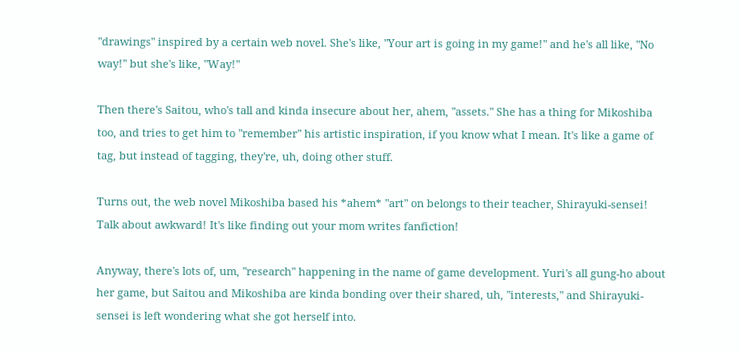"drawings" inspired by a certain web novel. She's like, "Your art is going in my game!" and he's all like, "No way!" but she's like, "Way!"

Then there's Saitou, who's tall and kinda insecure about her, ahem, "assets." She has a thing for Mikoshiba too, and tries to get him to "remember" his artistic inspiration, if you know what I mean. It's like a game of tag, but instead of tagging, they're, uh, doing other stuff.

Turns out, the web novel Mikoshiba based his *ahem* "art" on belongs to their teacher, Shirayuki-sensei! Talk about awkward! It's like finding out your mom writes fanfiction!

Anyway, there's lots of, um, "research" happening in the name of game development. Yuri's all gung-ho about her game, but Saitou and Mikoshiba are kinda bonding over their shared, uh, "interests," and Shirayuki-sensei is left wondering what she got herself into.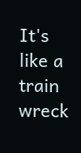It's like a train wreck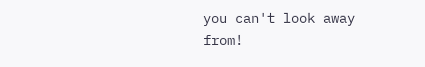you can't look away from!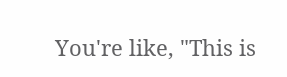You're like, "This is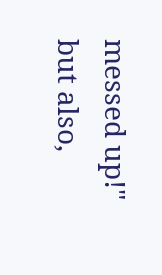messed up!" but also,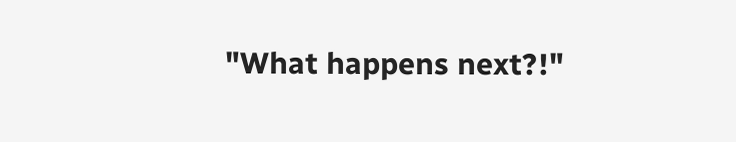"What happens next?!"